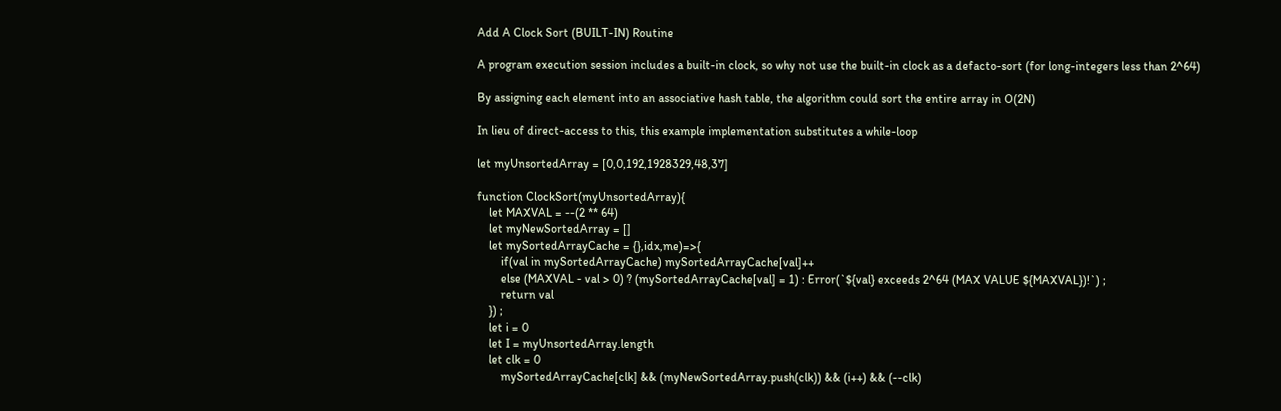Add A Clock Sort (BUILT-IN) Routine

A program execution session includes a built-in clock, so why not use the built-in clock as a defacto-sort (for long-integers less than 2^64)

By assigning each element into an associative hash table, the algorithm could sort the entire array in O(2N)

In lieu of direct-access to this, this example implementation substitutes a while-loop

let myUnsortedArray = [0,0,192,1928329,48,37]

function ClockSort(myUnsortedArray){
    let MAXVAL = --(2 ** 64)
    let myNewSortedArray = []
    let mySortedArrayCache = {},idx,me)=>{
        if(val in mySortedArrayCache) mySortedArrayCache[val]++
        else (MAXVAL - val > 0) ? (mySortedArrayCache[val] = 1) : Error(`${val} exceeds 2^64 (MAX VALUE ${MAXVAL})!`) ;
        return val
    }) ;
    let i = 0
    let I = myUnsortedArray.length
    let clk = 0
        mySortedArrayCache[clk] && (myNewSortedArray.push(clk)) && (i++) && (--clk)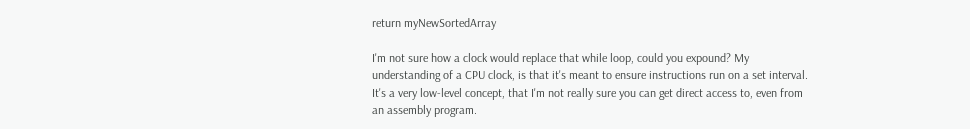return myNewSortedArray

I'm not sure how a clock would replace that while loop, could you expound? My understanding of a CPU clock, is that it's meant to ensure instructions run on a set interval. It's a very low-level concept, that I'm not really sure you can get direct access to, even from an assembly program.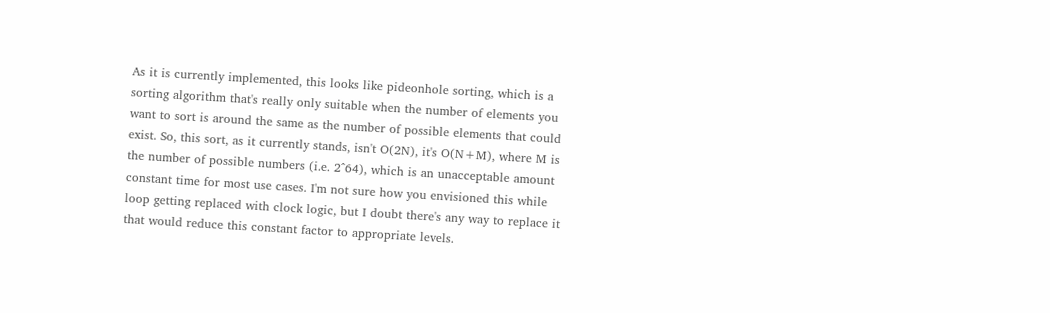As it is currently implemented, this looks like pideonhole sorting, which is a sorting algorithm that's really only suitable when the number of elements you want to sort is around the same as the number of possible elements that could exist. So, this sort, as it currently stands, isn't O(2N), it's O(N+M), where M is the number of possible numbers (i.e. 2^64), which is an unacceptable amount constant time for most use cases. I'm not sure how you envisioned this while loop getting replaced with clock logic, but I doubt there's any way to replace it that would reduce this constant factor to appropriate levels.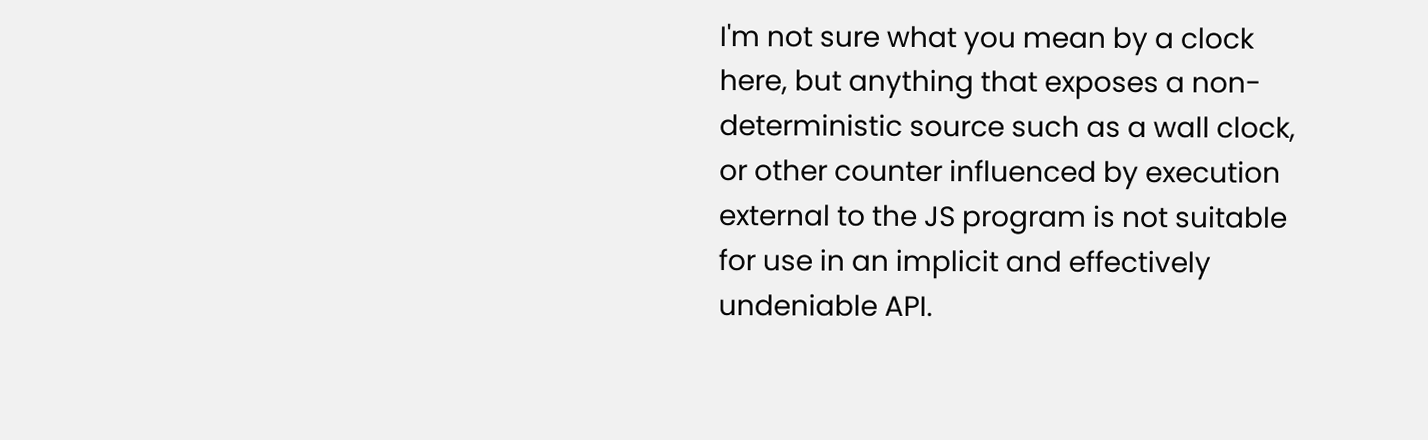I'm not sure what you mean by a clock here, but anything that exposes a non-deterministic source such as a wall clock, or other counter influenced by execution external to the JS program is not suitable for use in an implicit and effectively undeniable API.